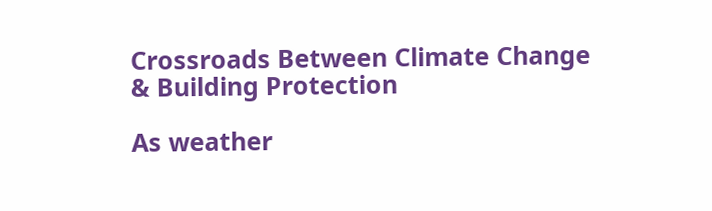Crossroads Between Climate Change & Building Protection

As weather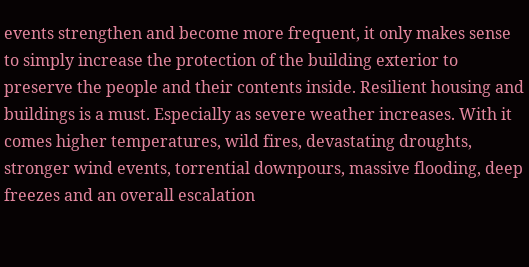events strengthen and become more frequent, it only makes sense to simply increase the protection of the building exterior to preserve the people and their contents inside. Resilient housing and buildings is a must. Especially as severe weather increases. With it comes higher temperatures, wild fires, devastating droughts, stronger wind events, torrential downpours, massive flooding, deep freezes and an overall escalation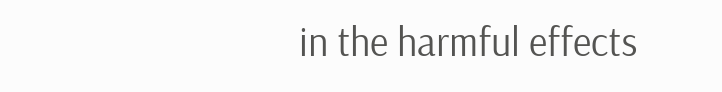in the harmful effects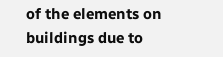of the elements on buildings due to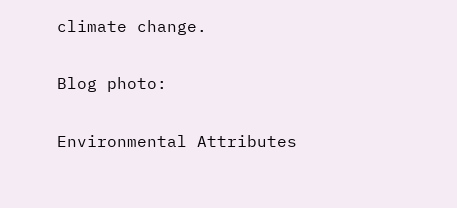climate change.

Blog photo:

Environmental Attributes